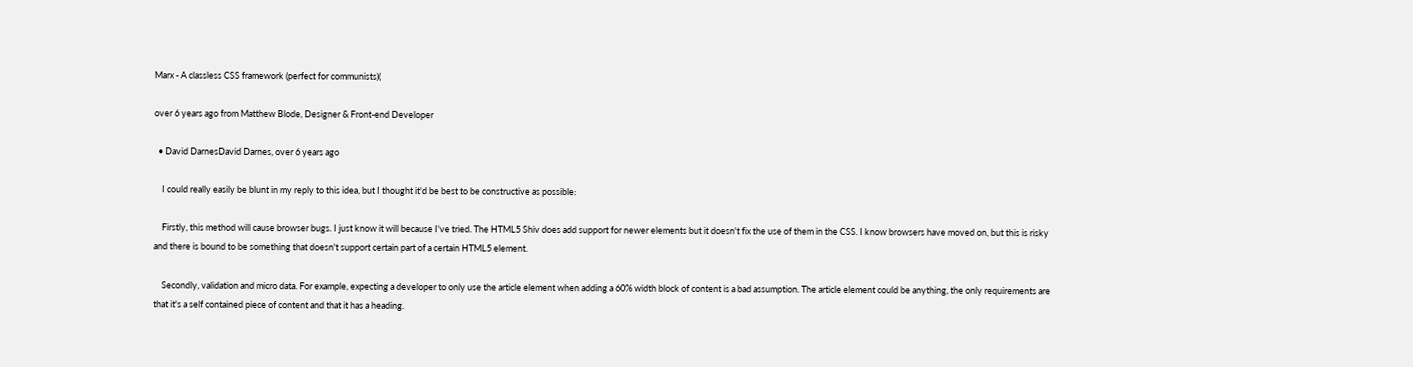Marx - A classless CSS framework (perfect for communists)(

over 6 years ago from Matthew Blode, Designer & Front-end Developer

  • David DarnesDavid Darnes, over 6 years ago

    I could really easily be blunt in my reply to this idea, but I thought it'd be best to be constructive as possible:

    Firstly, this method will cause browser bugs. I just know it will because I've tried. The HTML5 Shiv does add support for newer elements but it doesn't fix the use of them in the CSS. I know browsers have moved on, but this is risky and there is bound to be something that doesn't support certain part of a certain HTML5 element.

    Secondly, validation and micro data. For example, expecting a developer to only use the article element when adding a 60% width block of content is a bad assumption. The article element could be anything, the only requirements are that it's a self contained piece of content and that it has a heading.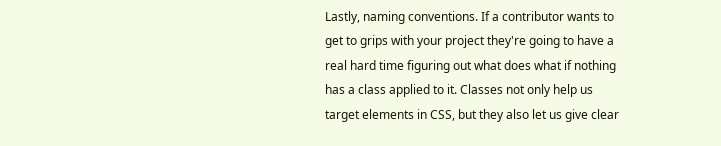Lastly, naming conventions. If a contributor wants to get to grips with your project they're going to have a real hard time figuring out what does what if nothing has a class applied to it. Classes not only help us target elements in CSS, but they also let us give clear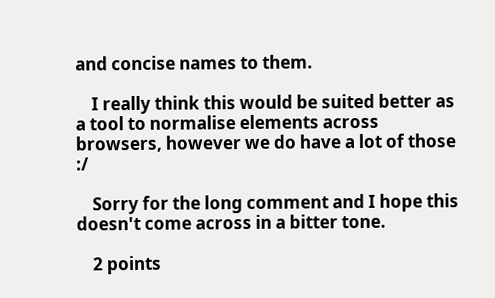and concise names to them.

    I really think this would be suited better as a tool to normalise elements across browsers, however we do have a lot of those :/

    Sorry for the long comment and I hope this doesn't come across in a bitter tone.

    2 points